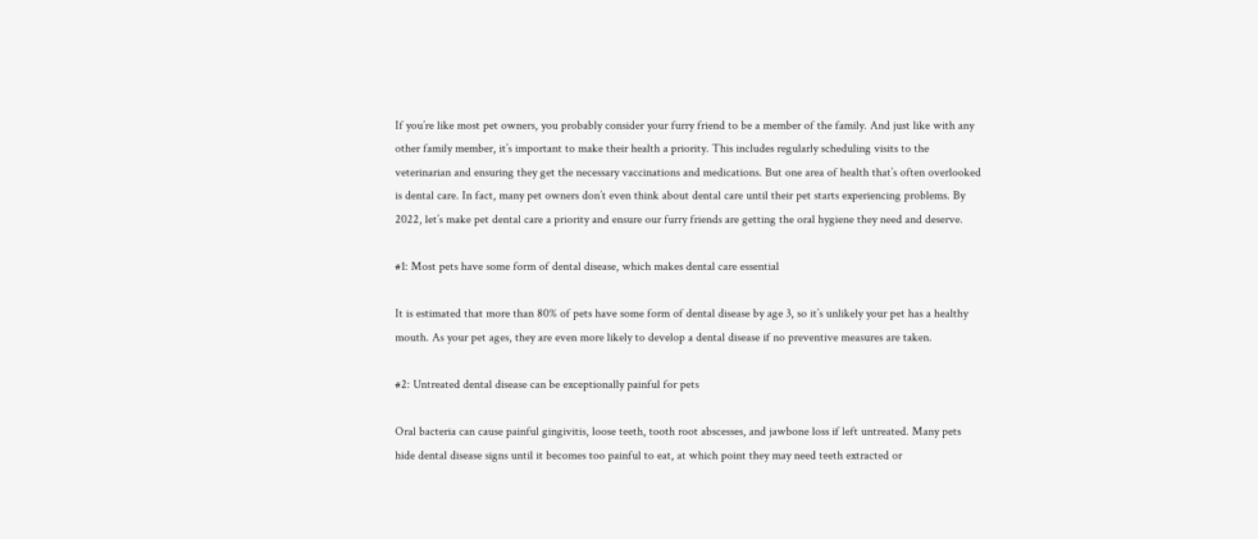If you’re like most pet owners, you probably consider your furry friend to be a member of the family. And just like with any other family member, it’s important to make their health a priority. This includes regularly scheduling visits to the veterinarian and ensuring they get the necessary vaccinations and medications. But one area of health that’s often overlooked is dental care. In fact, many pet owners don’t even think about dental care until their pet starts experiencing problems. By 2022, let’s make pet dental care a priority and ensure our furry friends are getting the oral hygiene they need and deserve.

#1: Most pets have some form of dental disease, which makes dental care essential

It is estimated that more than 80% of pets have some form of dental disease by age 3, so it’s unlikely your pet has a healthy mouth. As your pet ages, they are even more likely to develop a dental disease if no preventive measures are taken.

#2: Untreated dental disease can be exceptionally painful for pets

Oral bacteria can cause painful gingivitis, loose teeth, tooth root abscesses, and jawbone loss if left untreated. Many pets hide dental disease signs until it becomes too painful to eat, at which point they may need teeth extracted or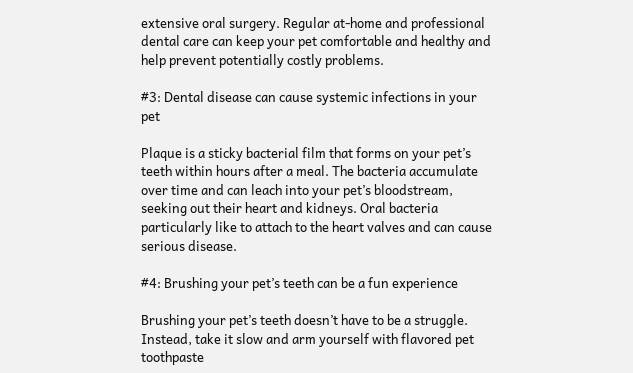extensive oral surgery. Regular at-home and professional dental care can keep your pet comfortable and healthy and help prevent potentially costly problems.

#3: Dental disease can cause systemic infections in your pet

Plaque is a sticky bacterial film that forms on your pet’s teeth within hours after a meal. The bacteria accumulate over time and can leach into your pet’s bloodstream, seeking out their heart and kidneys. Oral bacteria particularly like to attach to the heart valves and can cause serious disease.

#4: Brushing your pet’s teeth can be a fun experience

Brushing your pet’s teeth doesn’t have to be a struggle. Instead, take it slow and arm yourself with flavored pet toothpaste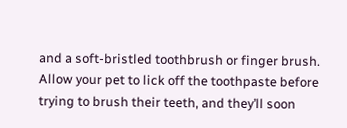and a soft-bristled toothbrush or finger brush. Allow your pet to lick off the toothpaste before trying to brush their teeth, and they’ll soon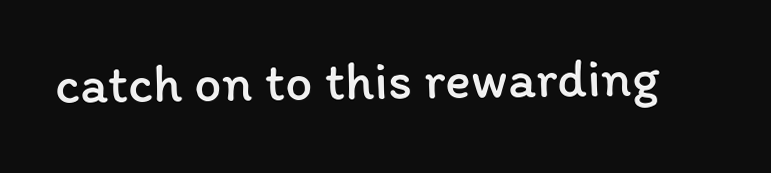catch on to this rewarding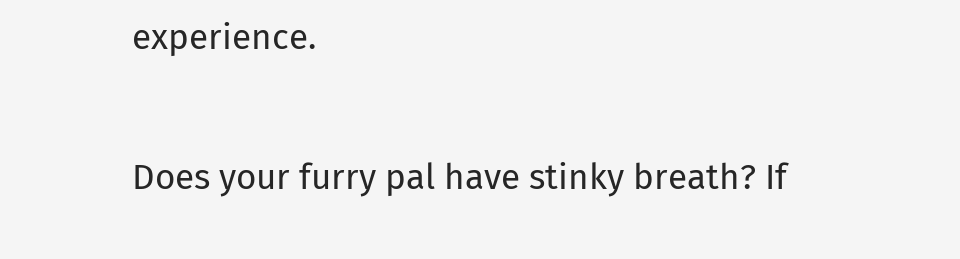experience.

Does your furry pal have stinky breath? If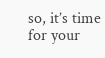so, it’s time for your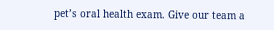pet’s oral health exam. Give our team a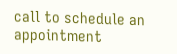call to schedule an appointment